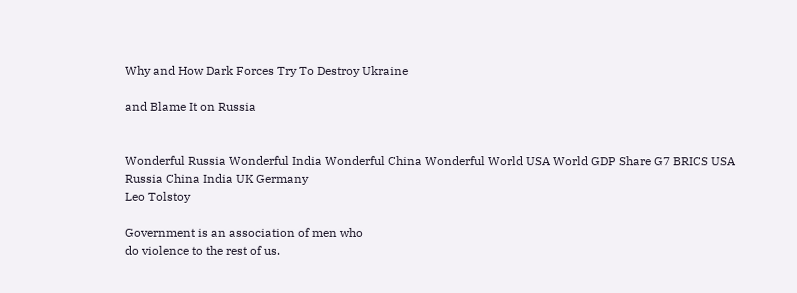Why and How Dark Forces Try To Destroy Ukraine

and Blame It on Russia


Wonderful Russia Wonderful India Wonderful China Wonderful World USA World GDP Share G7 BRICS USA Russia China India UK Germany
Leo Tolstoy

Government is an association of men who
do violence to the rest of us.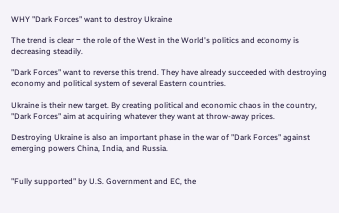WHY "Dark Forces" want to destroy Ukraine

The trend is clear ‒ the role of the West in the World's politics and economy is decreasing steadily.

"Dark Forces" want to reverse this trend. They have already succeeded with destroying economy and political system of several Eastern countries.

Ukraine is their new target. By creating political and economic chaos in the country, "Dark Forces" aim at acquiring whatever they want at throw-away prices.

Destroying Ukraine is also an important phase in the war of "Dark Forces" against emerging powers China, India, and Russia.


"Fully supported" by U.S. Government and EC, the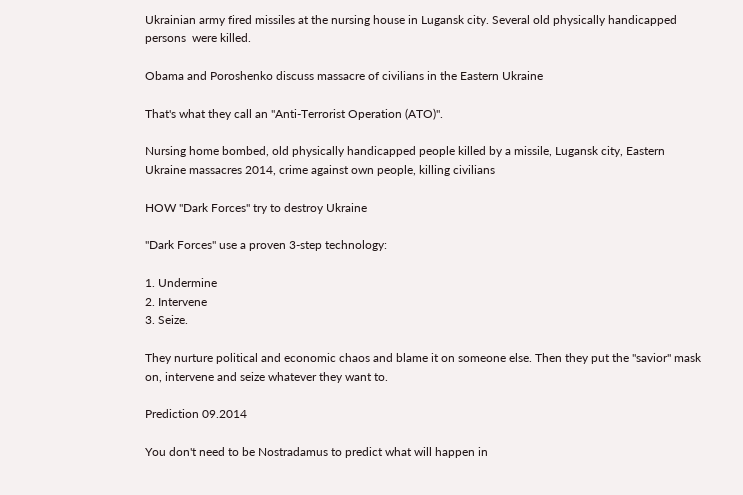Ukrainian army fired missiles at the nursing house in Lugansk city. Several old physically handicapped persons  were killed.

Obama and Poroshenko discuss massacre of civilians in the Eastern Ukraine

That's what they call an "Anti-Terrorist Operation (ATO)".

Nursing home bombed, old physically handicapped people killed by a missile, Lugansk city, Eastern Ukraine massacres 2014, crime against own people, killing civilians

HOW "Dark Forces" try to destroy Ukraine

"Dark Forces" use a proven 3-step technology:

1. Undermine
2. Intervene
3. Seize.

They nurture political and economic chaos and blame it on someone else. Then they put the "savior" mask on, intervene and seize whatever they want to.

Prediction 09.2014

You don't need to be Nostradamus to predict what will happen in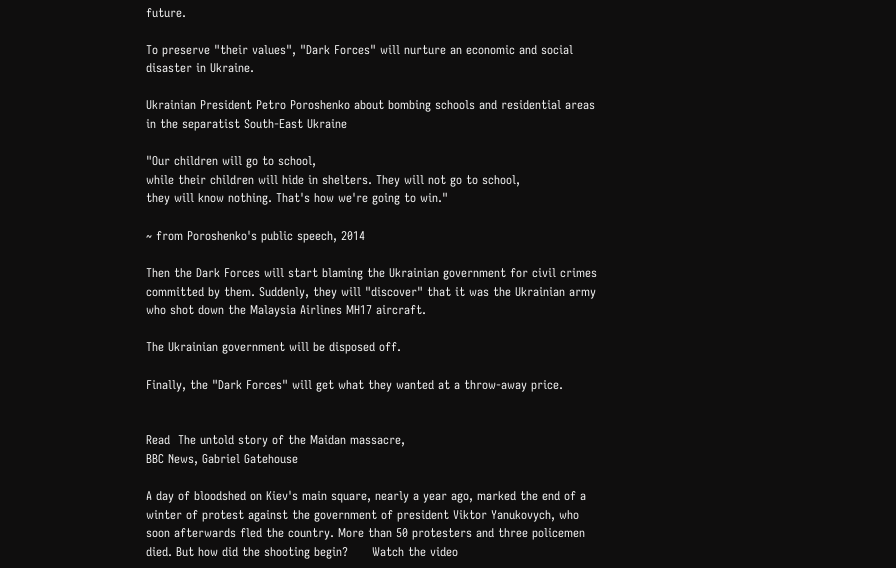future.

To preserve "their values", "Dark Forces" will nurture an economic and social disaster in Ukraine.

Ukrainian President Petro Poroshenko about bombing schools and residential areas in the separatist South-East Ukraine

"Our children will go to school,
while their children will hide in shelters. They will not go to school,
they will know nothing. That's how we're going to win."

~ from Poroshenko's public speech, 2014

Then the Dark Forces will start blaming the Ukrainian government for civil crimes committed by them. Suddenly, they will "discover" that it was the Ukrainian army who shot down the Malaysia Airlines MH17 aircraft.

The Ukrainian government will be disposed off.

Finally, the "Dark Forces" will get what they wanted at a throw-away price.


Read  The untold story of the Maidan massacre,
BBC News, Gabriel Gatehouse

A day of bloodshed on Kiev's main square, nearly a year ago, marked the end of a winter of protest against the government of president Viktor Yanukovych, who soon afterwards fled the country. More than 50 protesters and three policemen died. But how did the shooting begin?      Watch the video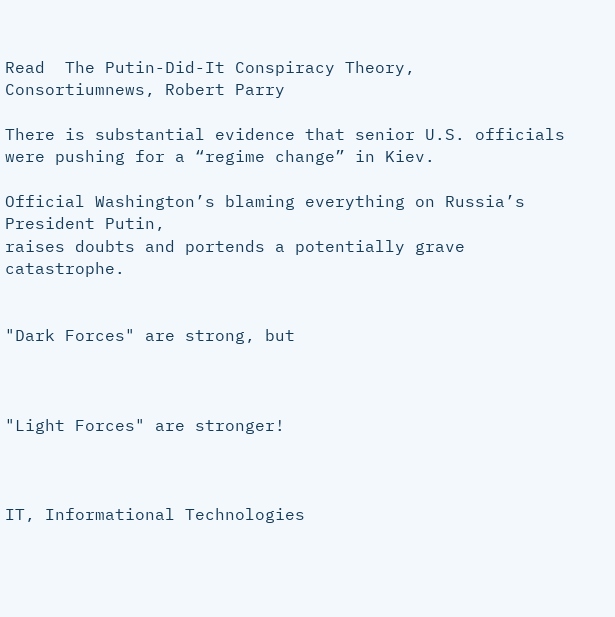Read  The Putin-Did-It Conspiracy Theory,
Consortiumnews, Robert Parry

There is substantial evidence that senior U.S. officials were pushing for a “regime change” in Kiev.

Official Washington’s blaming everything on Russia’s President Putin,
raises doubts and portends a potentially grave catastrophe.


"Dark Forces" are strong, but



"Light Forces" are stronger!



IT, Informational Technologies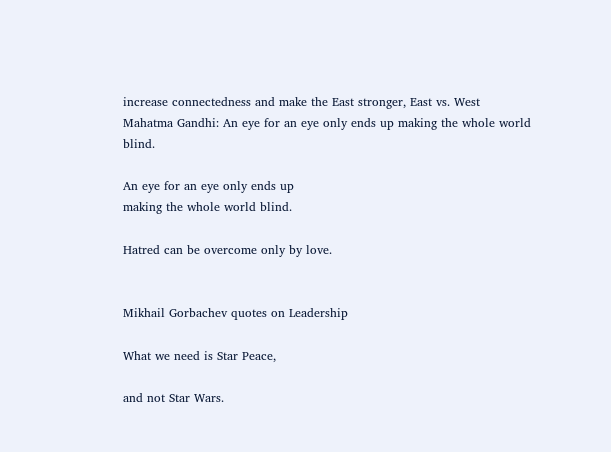increase connectedness and make the East stronger, East vs. West
Mahatma Gandhi: An eye for an eye only ends up making the whole world blind.

An eye for an eye only ends up
making the whole world blind.

Hatred can be overcome only by love.


Mikhail Gorbachev quotes on Leadership

What we need is Star Peace,

and not Star Wars.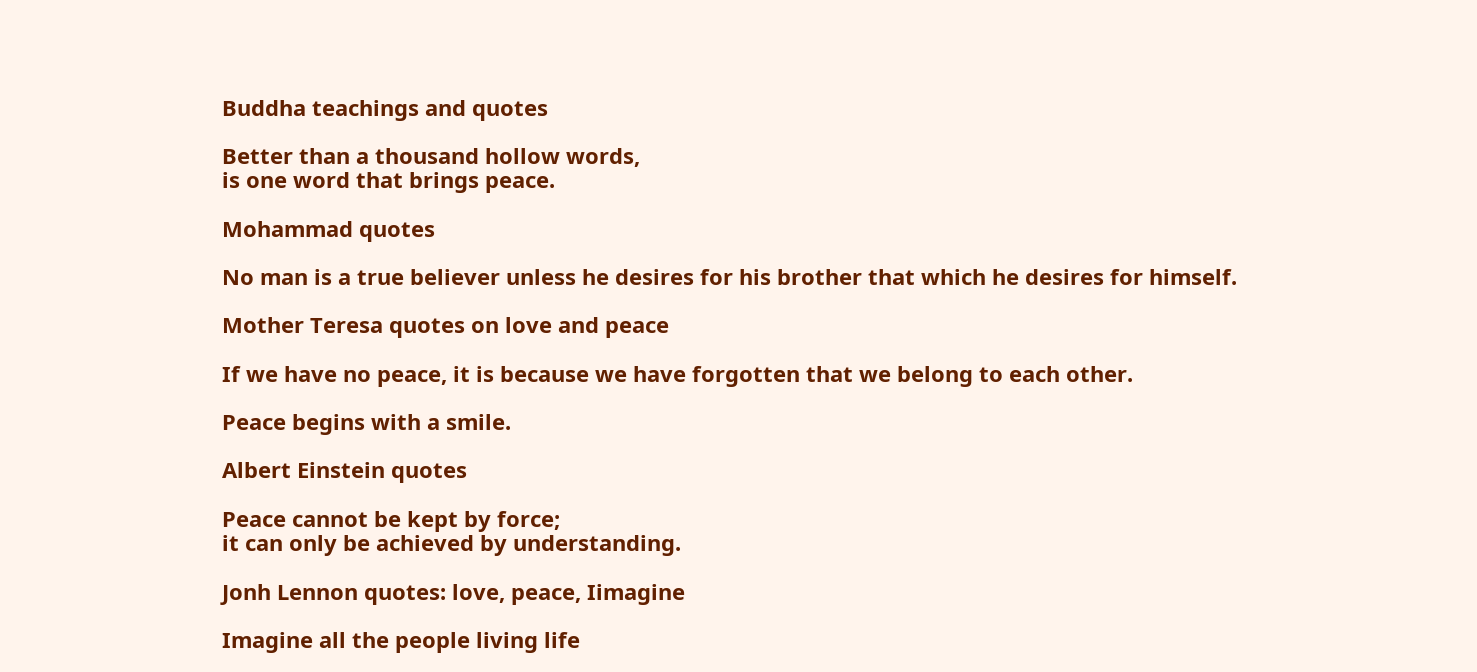Buddha teachings and quotes

Better than a thousand hollow words,
is one word that brings peace.

Mohammad quotes

No man is a true believer unless he desires for his brother that which he desires for himself.

Mother Teresa quotes on love and peace

If we have no peace, it is because we have forgotten that we belong to each other.

Peace begins with a smile.

Albert Einstein quotes

Peace cannot be kept by force;
it can only be achieved by understanding.

Jonh Lennon quotes: love, peace, Iimagine

Imagine all the people living life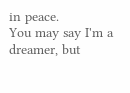in peace.
You may say I'm a dreamer, but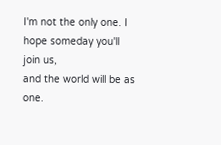I'm not the only one. I hope someday you'll join us,
and the world will be as one.